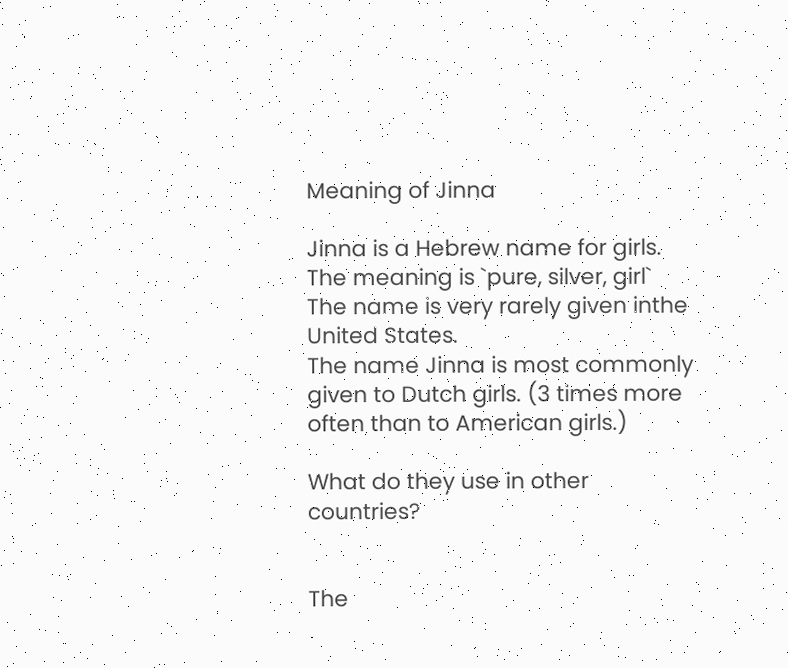Meaning of Jinna

Jinna is a Hebrew name for girls.
The meaning is `pure, silver, girl`
The name is very rarely given inthe United States.
The name Jinna is most commonly given to Dutch girls. (3 times more often than to American girls.)

What do they use in other countries?


The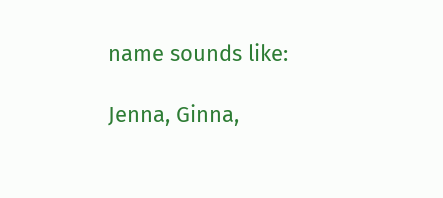name sounds like:

Jenna, Ginna,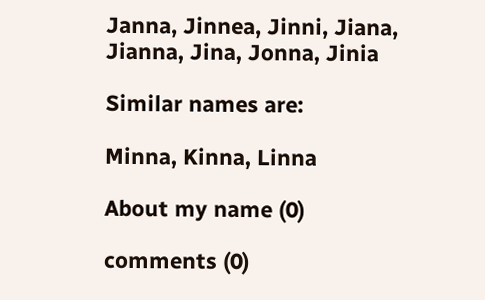Janna, Jinnea, Jinni, Jiana, Jianna, Jina, Jonna, Jinia

Similar names are:

Minna, Kinna, Linna

About my name (0)

comments (0)